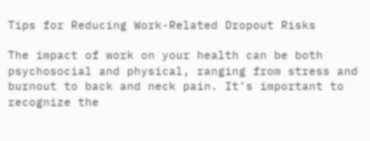Tips for Reducing Work-Related Dropout Risks

The impact of work on your health can be both psychosocial and physical, ranging from stress and burnout to back and neck pain. It’s important to recognize the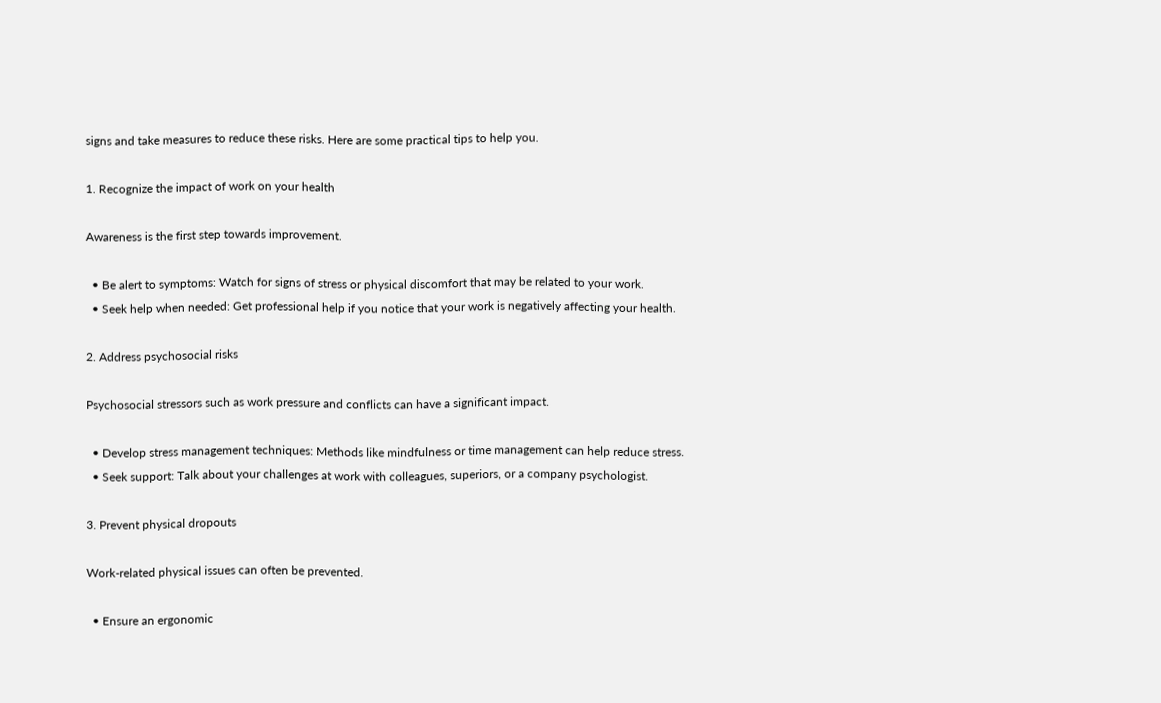signs and take measures to reduce these risks. Here are some practical tips to help you.

1. Recognize the impact of work on your health

Awareness is the first step towards improvement.

  • Be alert to symptoms: Watch for signs of stress or physical discomfort that may be related to your work.
  • Seek help when needed: Get professional help if you notice that your work is negatively affecting your health.

2. Address psychosocial risks

Psychosocial stressors such as work pressure and conflicts can have a significant impact.

  • Develop stress management techniques: Methods like mindfulness or time management can help reduce stress.
  • Seek support: Talk about your challenges at work with colleagues, superiors, or a company psychologist.

3. Prevent physical dropouts

Work-related physical issues can often be prevented.

  • Ensure an ergonomic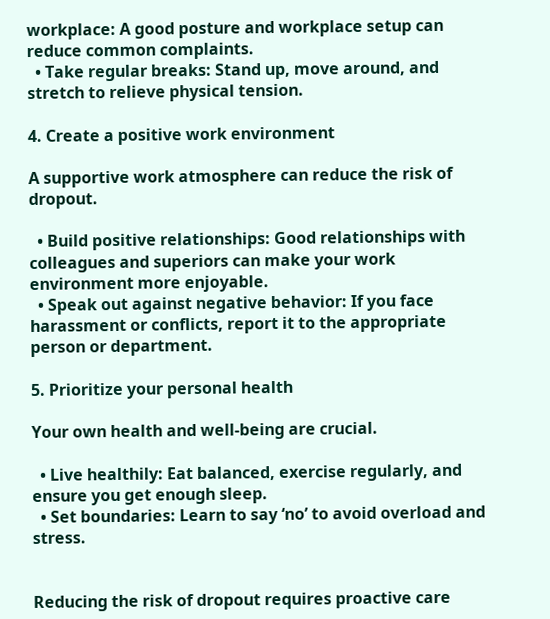workplace: A good posture and workplace setup can reduce common complaints.
  • Take regular breaks: Stand up, move around, and stretch to relieve physical tension.

4. Create a positive work environment

A supportive work atmosphere can reduce the risk of dropout.

  • Build positive relationships: Good relationships with colleagues and superiors can make your work environment more enjoyable.
  • Speak out against negative behavior: If you face harassment or conflicts, report it to the appropriate person or department.

5. Prioritize your personal health

Your own health and well-being are crucial.

  • Live healthily: Eat balanced, exercise regularly, and ensure you get enough sleep.
  • Set boundaries: Learn to say ‘no’ to avoid overload and stress.


Reducing the risk of dropout requires proactive care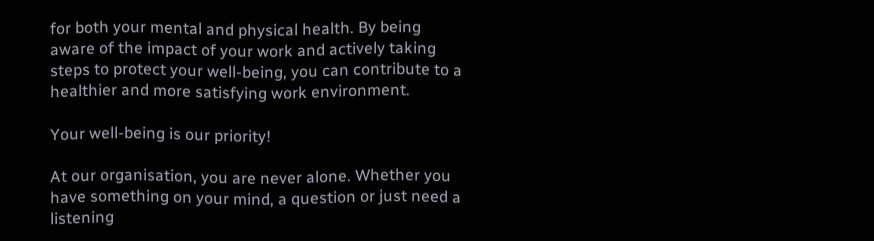for both your mental and physical health. By being aware of the impact of your work and actively taking steps to protect your well-being, you can contribute to a healthier and more satisfying work environment.

Your well-being is our priority!

At our organisation, you are never alone. Whether you have something on your mind, a question or just need a listening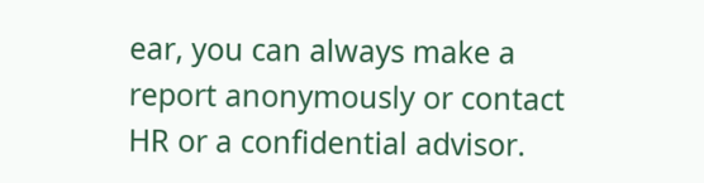ear, you can always make a report anonymously or contact HR or a confidential advisor.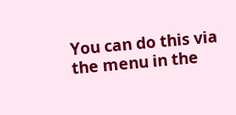You can do this via the menu in the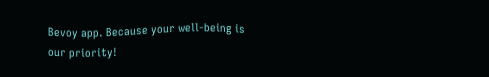Bevoy app. Because your well-being is our priority!